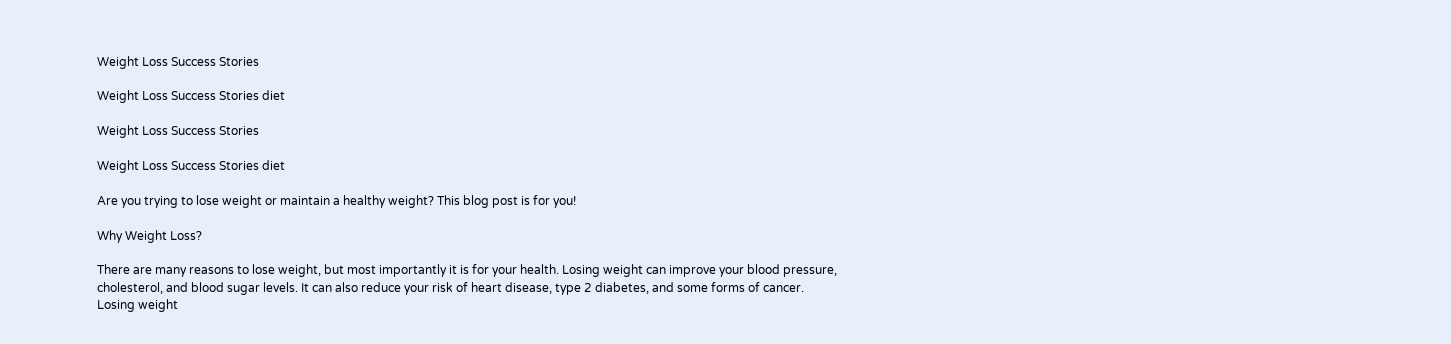Weight Loss Success Stories

Weight Loss Success Stories diet

Weight Loss Success Stories

Weight Loss Success Stories diet

Are you trying to lose weight or maintain a healthy weight? This blog post is for you!

Why Weight Loss?

There are many reasons to lose weight, but most importantly it is for your health. Losing weight can improve your blood pressure, cholesterol, and blood sugar levels. It can also reduce your risk of heart disease, type 2 diabetes, and some forms of cancer.
Losing weight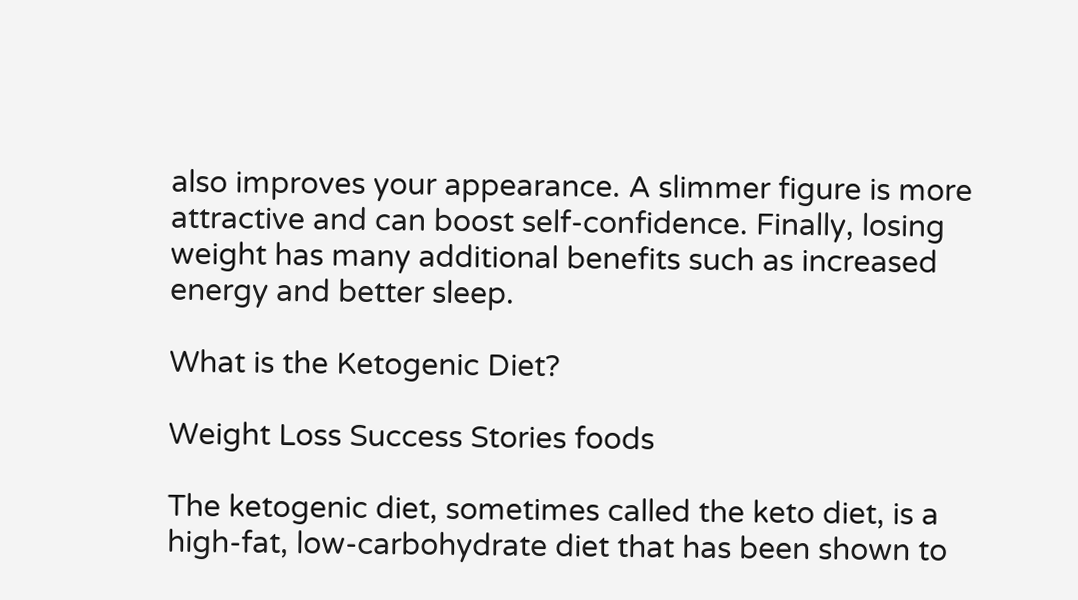also improves your appearance. A slimmer figure is more attractive and can boost self-confidence. Finally, losing weight has many additional benefits such as increased energy and better sleep.

What is the Ketogenic Diet?

Weight Loss Success Stories foods

The ketogenic diet, sometimes called the keto diet, is a high-fat, low-carbohydrate diet that has been shown to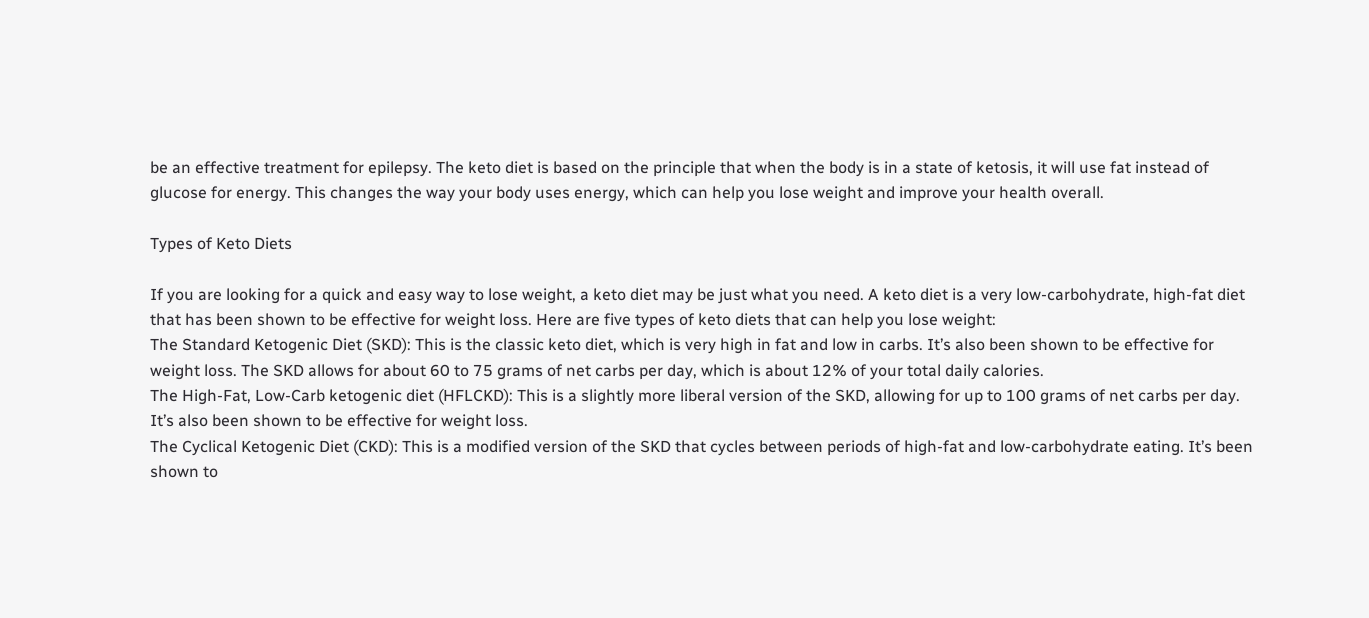be an effective treatment for epilepsy. The keto diet is based on the principle that when the body is in a state of ketosis, it will use fat instead of glucose for energy. This changes the way your body uses energy, which can help you lose weight and improve your health overall.

Types of Keto Diets

If you are looking for a quick and easy way to lose weight, a keto diet may be just what you need. A keto diet is a very low-carbohydrate, high-fat diet that has been shown to be effective for weight loss. Here are five types of keto diets that can help you lose weight:
The Standard Ketogenic Diet (SKD): This is the classic keto diet, which is very high in fat and low in carbs. It’s also been shown to be effective for weight loss. The SKD allows for about 60 to 75 grams of net carbs per day, which is about 12% of your total daily calories.
The High-Fat, Low-Carb ketogenic diet (HFLCKD): This is a slightly more liberal version of the SKD, allowing for up to 100 grams of net carbs per day. It’s also been shown to be effective for weight loss.
The Cyclical Ketogenic Diet (CKD): This is a modified version of the SKD that cycles between periods of high-fat and low-carbohydrate eating. It’s been shown to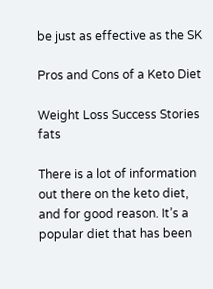be just as effective as the SK

Pros and Cons of a Keto Diet

Weight Loss Success Stories fats

There is a lot of information out there on the keto diet, and for good reason. It’s a popular diet that has been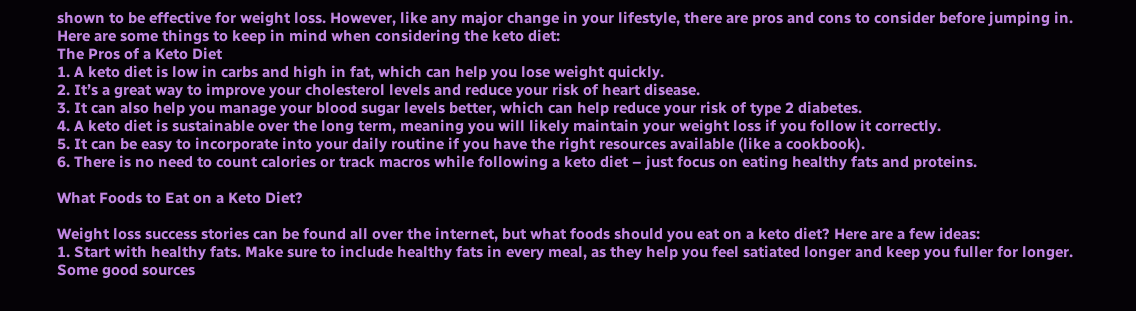shown to be effective for weight loss. However, like any major change in your lifestyle, there are pros and cons to consider before jumping in. Here are some things to keep in mind when considering the keto diet:
The Pros of a Keto Diet
1. A keto diet is low in carbs and high in fat, which can help you lose weight quickly.
2. It’s a great way to improve your cholesterol levels and reduce your risk of heart disease.
3. It can also help you manage your blood sugar levels better, which can help reduce your risk of type 2 diabetes.
4. A keto diet is sustainable over the long term, meaning you will likely maintain your weight loss if you follow it correctly.
5. It can be easy to incorporate into your daily routine if you have the right resources available (like a cookbook).
6. There is no need to count calories or track macros while following a keto diet – just focus on eating healthy fats and proteins.

What Foods to Eat on a Keto Diet?

Weight loss success stories can be found all over the internet, but what foods should you eat on a keto diet? Here are a few ideas:
1. Start with healthy fats. Make sure to include healthy fats in every meal, as they help you feel satiated longer and keep you fuller for longer. Some good sources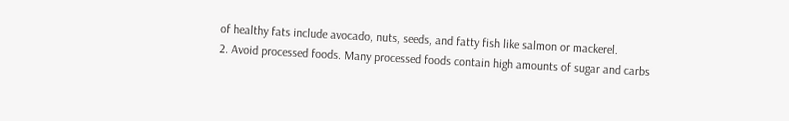of healthy fats include avocado, nuts, seeds, and fatty fish like salmon or mackerel.
2. Avoid processed foods. Many processed foods contain high amounts of sugar and carbs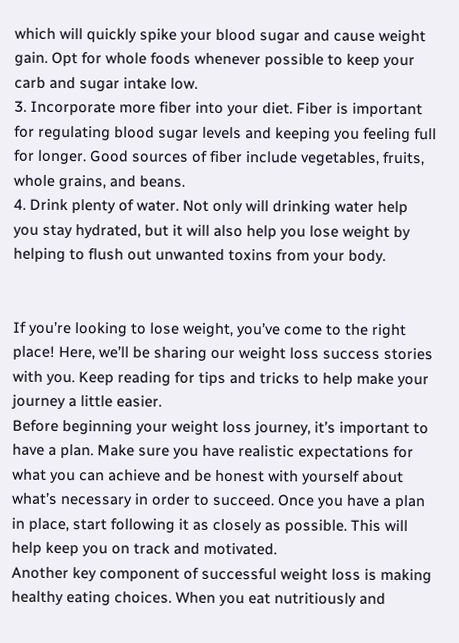which will quickly spike your blood sugar and cause weight gain. Opt for whole foods whenever possible to keep your carb and sugar intake low.
3. Incorporate more fiber into your diet. Fiber is important for regulating blood sugar levels and keeping you feeling full for longer. Good sources of fiber include vegetables, fruits, whole grains, and beans.
4. Drink plenty of water. Not only will drinking water help you stay hydrated, but it will also help you lose weight by helping to flush out unwanted toxins from your body.


If you’re looking to lose weight, you’ve come to the right place! Here, we’ll be sharing our weight loss success stories with you. Keep reading for tips and tricks to help make your journey a little easier.
Before beginning your weight loss journey, it’s important to have a plan. Make sure you have realistic expectations for what you can achieve and be honest with yourself about what’s necessary in order to succeed. Once you have a plan in place, start following it as closely as possible. This will help keep you on track and motivated.
Another key component of successful weight loss is making healthy eating choices. When you eat nutritiously and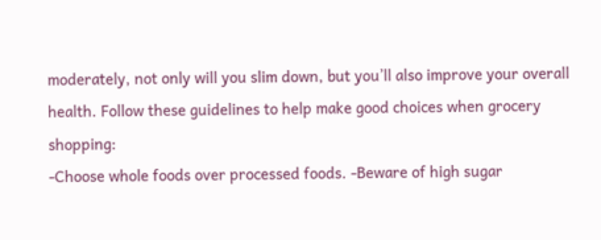moderately, not only will you slim down, but you’ll also improve your overall health. Follow these guidelines to help make good choices when grocery shopping:
-Choose whole foods over processed foods. -Beware of high sugar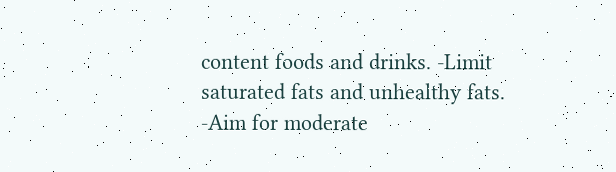content foods and drinks. -Limit saturated fats and unhealthy fats. -Aim for moderate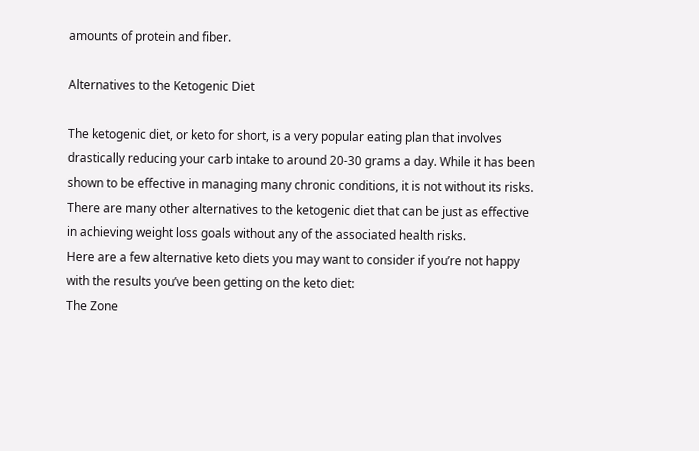amounts of protein and fiber.

Alternatives to the Ketogenic Diet

The ketogenic diet, or keto for short, is a very popular eating plan that involves drastically reducing your carb intake to around 20-30 grams a day. While it has been shown to be effective in managing many chronic conditions, it is not without its risks. There are many other alternatives to the ketogenic diet that can be just as effective in achieving weight loss goals without any of the associated health risks.
Here are a few alternative keto diets you may want to consider if you’re not happy with the results you’ve been getting on the keto diet:
The Zone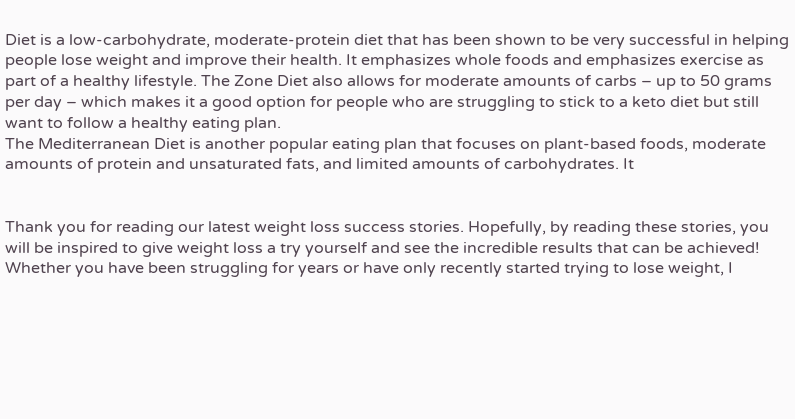Diet is a low-carbohydrate, moderate-protein diet that has been shown to be very successful in helping people lose weight and improve their health. It emphasizes whole foods and emphasizes exercise as part of a healthy lifestyle. The Zone Diet also allows for moderate amounts of carbs – up to 50 grams per day – which makes it a good option for people who are struggling to stick to a keto diet but still want to follow a healthy eating plan.
The Mediterranean Diet is another popular eating plan that focuses on plant-based foods, moderate amounts of protein and unsaturated fats, and limited amounts of carbohydrates. It


Thank you for reading our latest weight loss success stories. Hopefully, by reading these stories, you will be inspired to give weight loss a try yourself and see the incredible results that can be achieved! Whether you have been struggling for years or have only recently started trying to lose weight, I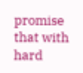promise that with hard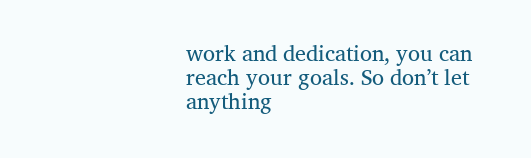work and dedication, you can reach your goals. So don’t let anything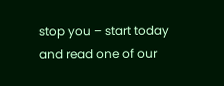stop you – start today and read one of our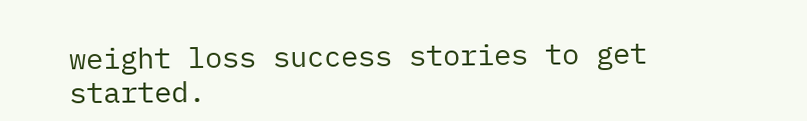weight loss success stories to get started.